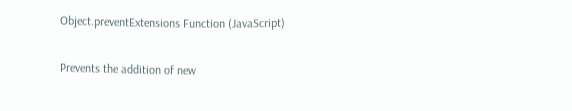Object.preventExtensions Function (JavaScript)

Prevents the addition of new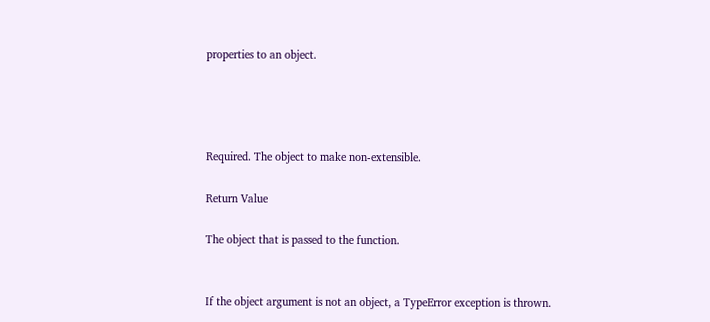properties to an object.




Required. The object to make non-extensible.

Return Value

The object that is passed to the function.


If the object argument is not an object, a TypeError exception is thrown.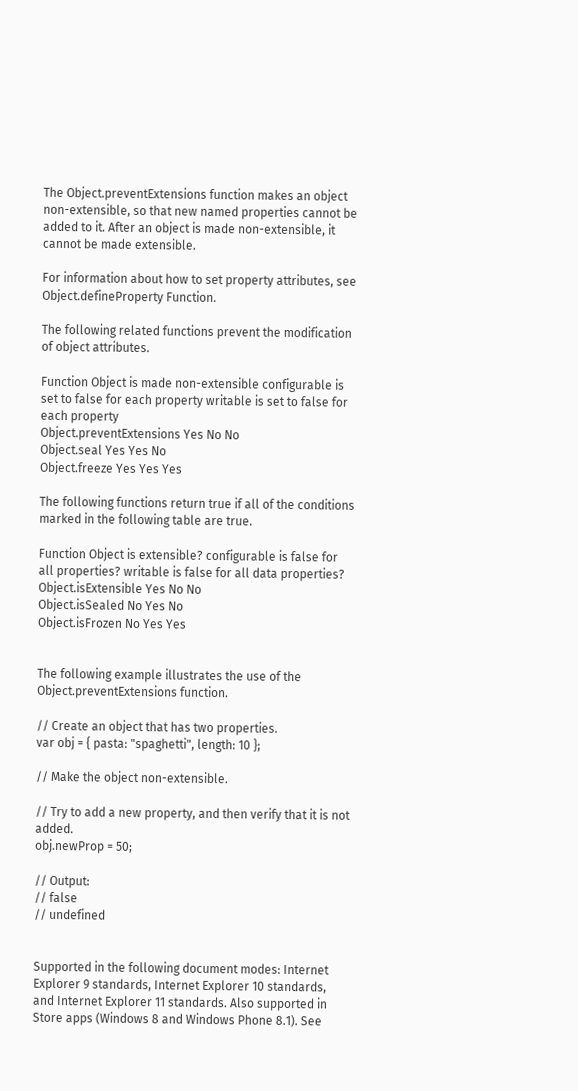The Object.preventExtensions function makes an object non-extensible, so that new named properties cannot be added to it. After an object is made non-extensible, it cannot be made extensible.

For information about how to set property attributes, see Object.defineProperty Function.

The following related functions prevent the modification of object attributes.

Function Object is made non-extensible configurable is set to false for each property writable is set to false for each property
Object.preventExtensions Yes No No
Object.seal Yes Yes No
Object.freeze Yes Yes Yes

The following functions return true if all of the conditions marked in the following table are true.

Function Object is extensible? configurable is false for all properties? writable is false for all data properties?
Object.isExtensible Yes No No
Object.isSealed No Yes No
Object.isFrozen No Yes Yes


The following example illustrates the use of the Object.preventExtensions function.

// Create an object that has two properties.
var obj = { pasta: "spaghetti", length: 10 };

// Make the object non-extensible.

// Try to add a new property, and then verify that it is not added.
obj.newProp = 50;

// Output:
// false
// undefined


Supported in the following document modes: Internet Explorer 9 standards, Internet Explorer 10 standards, and Internet Explorer 11 standards. Also supported in Store apps (Windows 8 and Windows Phone 8.1). See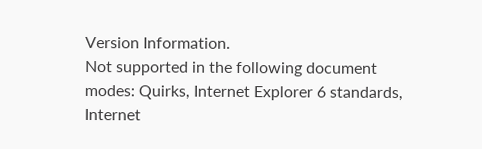Version Information.
Not supported in the following document modes: Quirks, Internet Explorer 6 standards, Internet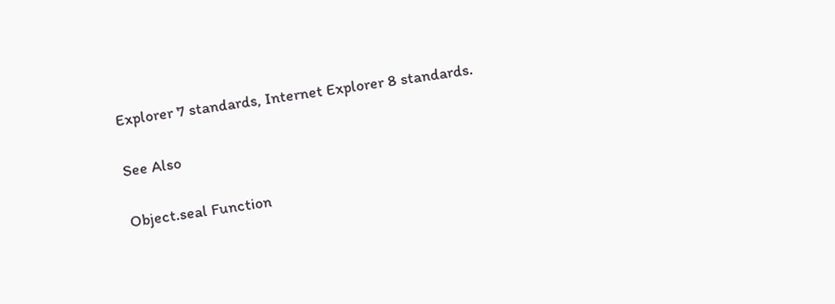Explorer 7 standards, Internet Explorer 8 standards.

See Also

Object.seal Function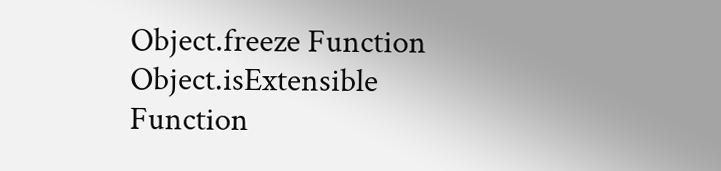Object.freeze Function
Object.isExtensible Function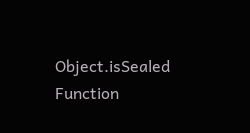Object.isSealed Function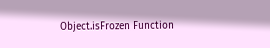Object.isFrozen Function